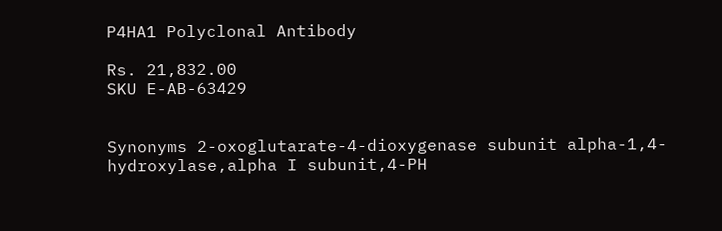P4HA1 Polyclonal Antibody

Rs. 21,832.00
SKU E-AB-63429


Synonyms 2-oxoglutarate-4-dioxygenase subunit alpha-1,4-hydroxylase,alpha I subunit,4-PH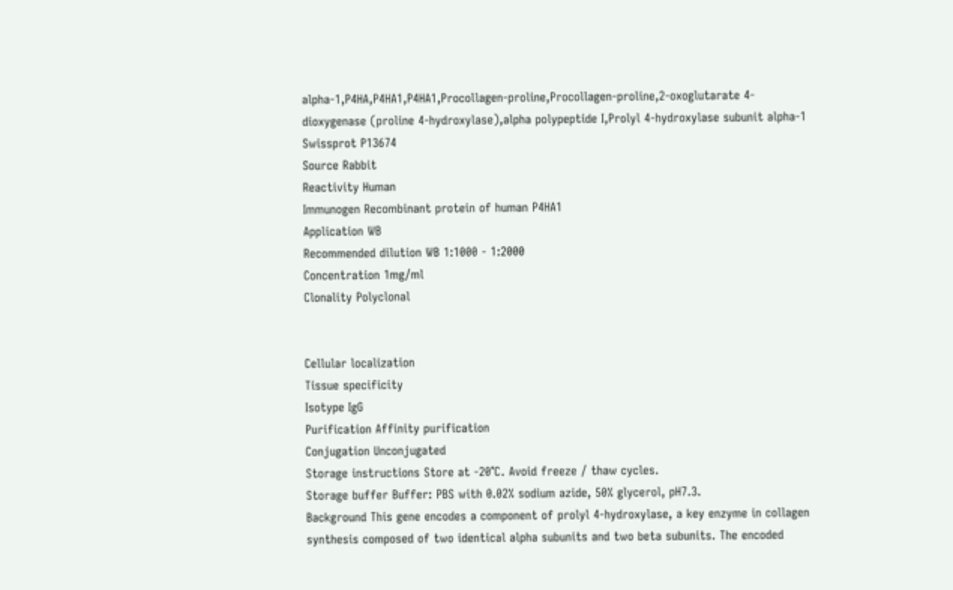alpha-1,P4HA,P4HA1,P4HA1,Procollagen-proline,Procollagen-proline,2-oxoglutarate 4-dioxygenase (proline 4-hydroxylase),alpha polypeptide I,Prolyl 4-hydroxylase subunit alpha-1
Swissprot P13674
Source Rabbit
Reactivity Human
Immunogen Recombinant protein of human P4HA1
Application WB
Recommended dilution WB 1:1000 - 1:2000
Concentration 1mg/ml
Clonality Polyclonal


Cellular localization
Tissue specificity
Isotype IgG
Purification Affinity purification
Conjugation Unconjugated
Storage instructions Store at -20℃. Avoid freeze / thaw cycles.
Storage buffer Buffer: PBS with 0.02% sodium azide, 50% glycerol, pH7.3.
Background This gene encodes a component of prolyl 4-hydroxylase, a key enzyme in collagen synthesis composed of two identical alpha subunits and two beta subunits. The encoded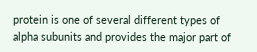protein is one of several different types of alpha subunits and provides the major part of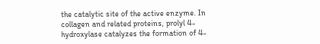the catalytic site of the active enzyme. In collagen and related proteins, prolyl 4-hydroxylase catalyzes the formation of 4-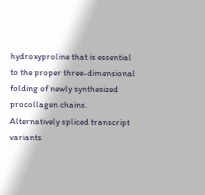hydroxyproline that is essential to the proper three-dimensional folding of newly synthesized procollagen chains. Alternatively spliced transcript variants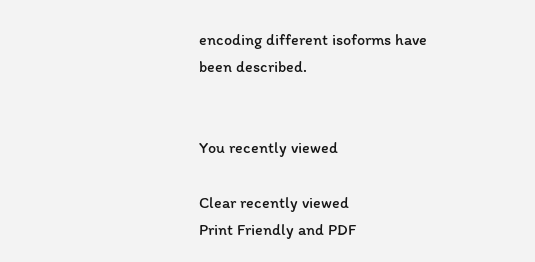encoding different isoforms have been described.


You recently viewed

Clear recently viewed
Print Friendly and PDF